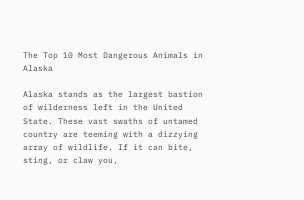The Top 10 Most Dangerous Animals in Alaska

Alaska stands as the largest bastion of wilderness left in the United State. These vast swaths of untamed country are teeming with a dizzying array of wildlife. If it can bite, sting, or claw you,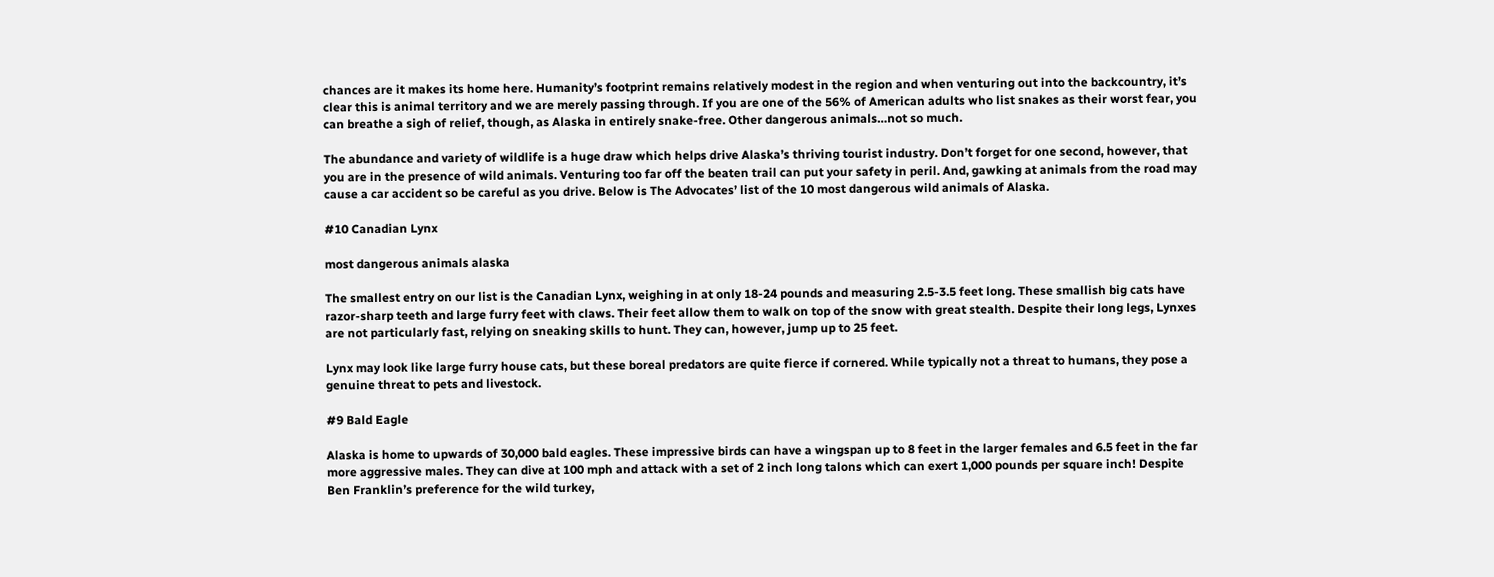chances are it makes its home here. Humanity’s footprint remains relatively modest in the region and when venturing out into the backcountry, it’s clear this is animal territory and we are merely passing through. If you are one of the 56% of American adults who list snakes as their worst fear, you can breathe a sigh of relief, though, as Alaska in entirely snake-free. Other dangerous animals…not so much.

The abundance and variety of wildlife is a huge draw which helps drive Alaska’s thriving tourist industry. Don’t forget for one second, however, that you are in the presence of wild animals. Venturing too far off the beaten trail can put your safety in peril. And, gawking at animals from the road may cause a car accident so be careful as you drive. Below is The Advocates’ list of the 10 most dangerous wild animals of Alaska.

#10 Canadian Lynx

most dangerous animals alaska

The smallest entry on our list is the Canadian Lynx, weighing in at only 18-24 pounds and measuring 2.5-3.5 feet long. These smallish big cats have razor-sharp teeth and large furry feet with claws. Their feet allow them to walk on top of the snow with great stealth. Despite their long legs, Lynxes are not particularly fast, relying on sneaking skills to hunt. They can, however, jump up to 25 feet.

Lynx may look like large furry house cats, but these boreal predators are quite fierce if cornered. While typically not a threat to humans, they pose a genuine threat to pets and livestock.

#9 Bald Eagle

Alaska is home to upwards of 30,000 bald eagles. These impressive birds can have a wingspan up to 8 feet in the larger females and 6.5 feet in the far more aggressive males. They can dive at 100 mph and attack with a set of 2 inch long talons which can exert 1,000 pounds per square inch! Despite Ben Franklin’s preference for the wild turkey,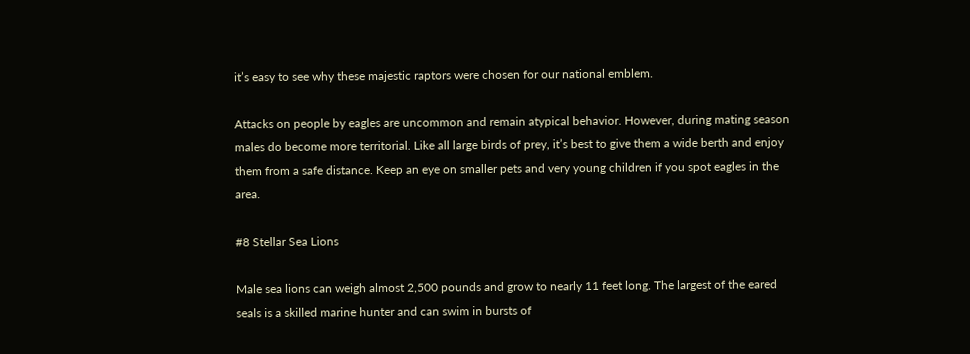it’s easy to see why these majestic raptors were chosen for our national emblem.

Attacks on people by eagles are uncommon and remain atypical behavior. However, during mating season males do become more territorial. Like all large birds of prey, it’s best to give them a wide berth and enjoy them from a safe distance. Keep an eye on smaller pets and very young children if you spot eagles in the area.

#8 Stellar Sea Lions

Male sea lions can weigh almost 2,500 pounds and grow to nearly 11 feet long. The largest of the eared seals is a skilled marine hunter and can swim in bursts of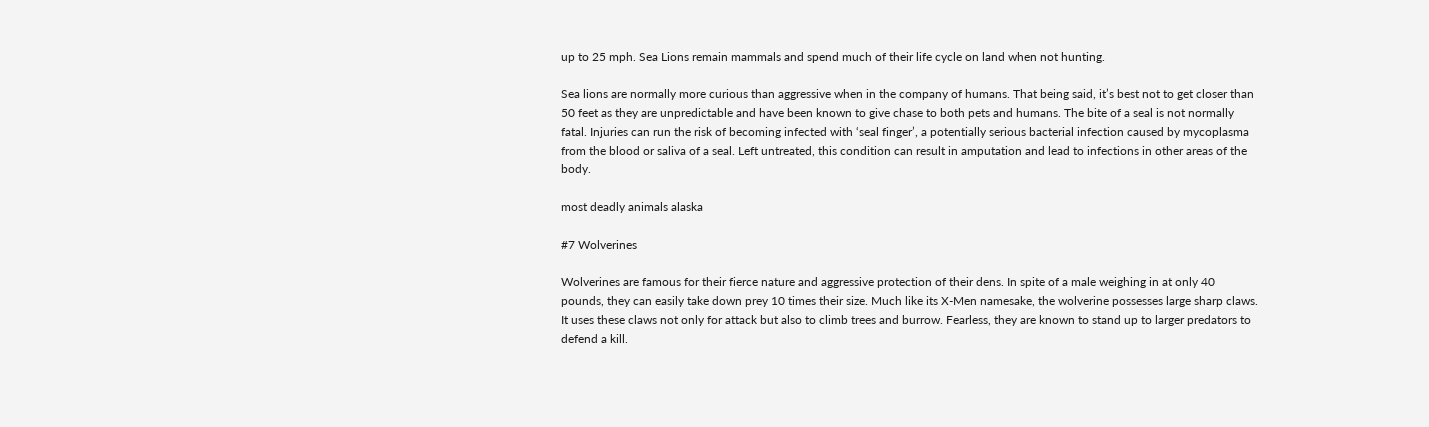up to 25 mph. Sea Lions remain mammals and spend much of their life cycle on land when not hunting.

Sea lions are normally more curious than aggressive when in the company of humans. That being said, it’s best not to get closer than 50 feet as they are unpredictable and have been known to give chase to both pets and humans. The bite of a seal is not normally fatal. Injuries can run the risk of becoming infected with ‘seal finger’, a potentially serious bacterial infection caused by mycoplasma from the blood or saliva of a seal. Left untreated, this condition can result in amputation and lead to infections in other areas of the body.

most deadly animals alaska

#7 Wolverines

Wolverines are famous for their fierce nature and aggressive protection of their dens. In spite of a male weighing in at only 40 pounds, they can easily take down prey 10 times their size. Much like its X-Men namesake, the wolverine possesses large sharp claws. It uses these claws not only for attack but also to climb trees and burrow. Fearless, they are known to stand up to larger predators to defend a kill.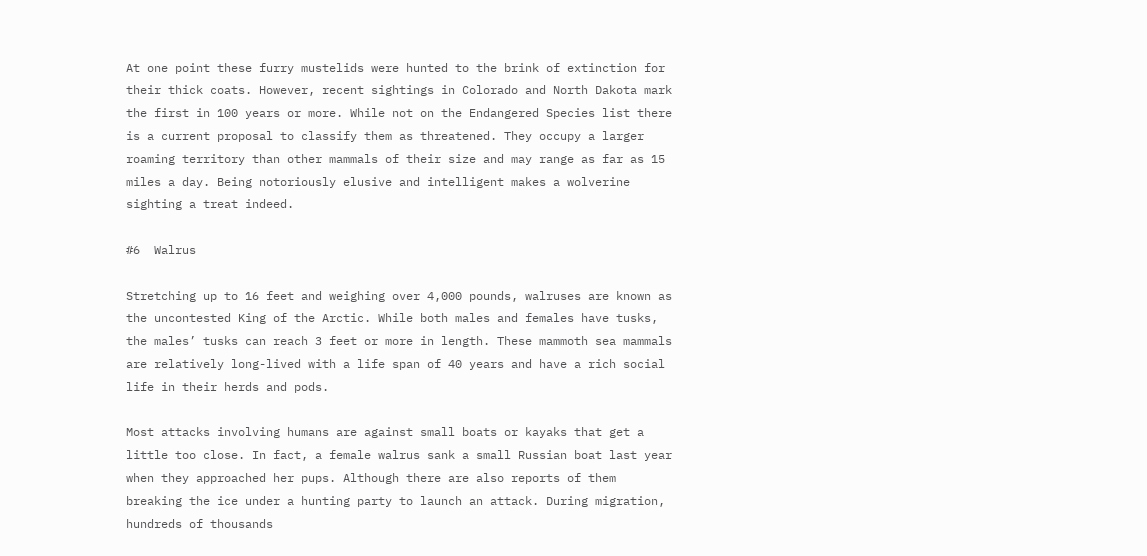At one point these furry mustelids were hunted to the brink of extinction for their thick coats. However, recent sightings in Colorado and North Dakota mark the first in 100 years or more. While not on the Endangered Species list there is a current proposal to classify them as threatened. They occupy a larger roaming territory than other mammals of their size and may range as far as 15 miles a day. Being notoriously elusive and intelligent makes a wolverine sighting a treat indeed.

#6  Walrus

Stretching up to 16 feet and weighing over 4,000 pounds, walruses are known as the uncontested King of the Arctic. While both males and females have tusks, the males’ tusks can reach 3 feet or more in length. These mammoth sea mammals are relatively long-lived with a life span of 40 years and have a rich social life in their herds and pods.

Most attacks involving humans are against small boats or kayaks that get a little too close. In fact, a female walrus sank a small Russian boat last year when they approached her pups. Although there are also reports of them breaking the ice under a hunting party to launch an attack. During migration, hundreds of thousands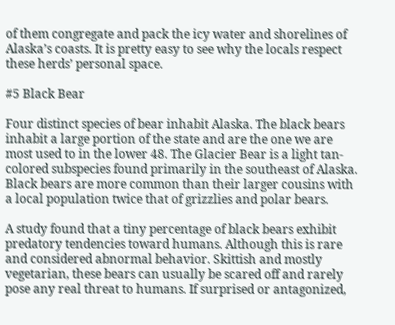of them congregate and pack the icy water and shorelines of Alaska’s coasts. It is pretty easy to see why the locals respect these herds’ personal space.

#5 Black Bear

Four distinct species of bear inhabit Alaska. The black bears inhabit a large portion of the state and are the one we are most used to in the lower 48. The Glacier Bear is a light tan-colored subspecies found primarily in the southeast of Alaska. Black bears are more common than their larger cousins with a local population twice that of grizzlies and polar bears.

A study found that a tiny percentage of black bears exhibit predatory tendencies toward humans. Although this is rare and considered abnormal behavior. Skittish and mostly vegetarian, these bears can usually be scared off and rarely pose any real threat to humans. If surprised or antagonized,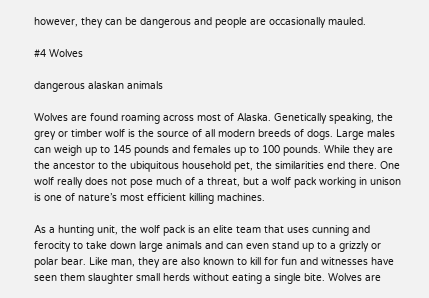however, they can be dangerous and people are occasionally mauled.

#4 Wolves

dangerous alaskan animals

Wolves are found roaming across most of Alaska. Genetically speaking, the grey or timber wolf is the source of all modern breeds of dogs. Large males can weigh up to 145 pounds and females up to 100 pounds. While they are the ancestor to the ubiquitous household pet, the similarities end there. One wolf really does not pose much of a threat, but a wolf pack working in unison is one of nature’s most efficient killing machines.

As a hunting unit, the wolf pack is an elite team that uses cunning and ferocity to take down large animals and can even stand up to a grizzly or polar bear. Like man, they are also known to kill for fun and witnesses have seen them slaughter small herds without eating a single bite. Wolves are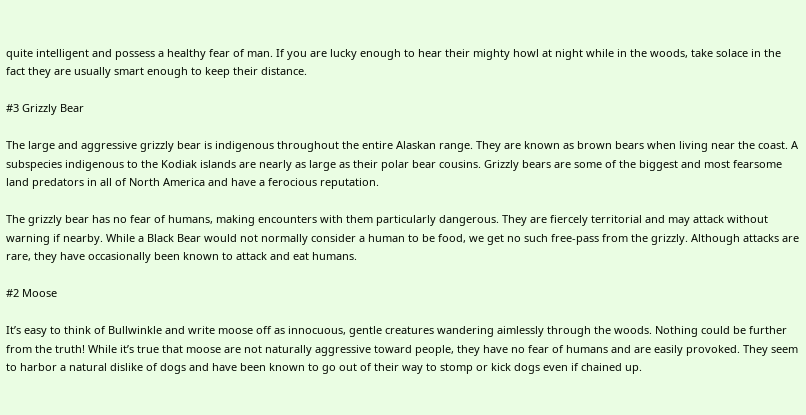quite intelligent and possess a healthy fear of man. If you are lucky enough to hear their mighty howl at night while in the woods, take solace in the fact they are usually smart enough to keep their distance.

#3 Grizzly Bear

The large and aggressive grizzly bear is indigenous throughout the entire Alaskan range. They are known as brown bears when living near the coast. A subspecies indigenous to the Kodiak islands are nearly as large as their polar bear cousins. Grizzly bears are some of the biggest and most fearsome land predators in all of North America and have a ferocious reputation.

The grizzly bear has no fear of humans, making encounters with them particularly dangerous. They are fiercely territorial and may attack without warning if nearby. While a Black Bear would not normally consider a human to be food, we get no such free-pass from the grizzly. Although attacks are rare, they have occasionally been known to attack and eat humans.

#2 Moose

It’s easy to think of Bullwinkle and write moose off as innocuous, gentle creatures wandering aimlessly through the woods. Nothing could be further from the truth! While it’s true that moose are not naturally aggressive toward people, they have no fear of humans and are easily provoked. They seem to harbor a natural dislike of dogs and have been known to go out of their way to stomp or kick dogs even if chained up.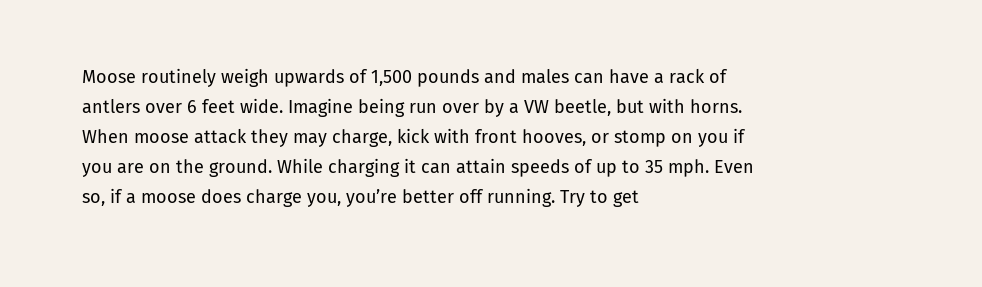Moose routinely weigh upwards of 1,500 pounds and males can have a rack of antlers over 6 feet wide. Imagine being run over by a VW beetle, but with horns. When moose attack they may charge, kick with front hooves, or stomp on you if you are on the ground. While charging it can attain speeds of up to 35 mph. Even so, if a moose does charge you, you’re better off running. Try to get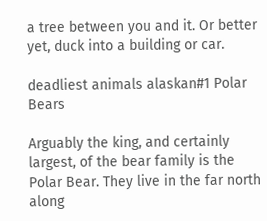a tree between you and it. Or better yet, duck into a building or car.

deadliest animals alaskan#1 Polar Bears

Arguably the king, and certainly largest, of the bear family is the Polar Bear. They live in the far north along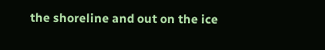the shoreline and out on the ice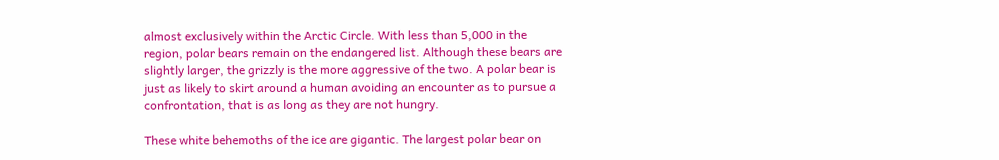almost exclusively within the Arctic Circle. With less than 5,000 in the region, polar bears remain on the endangered list. Although these bears are slightly larger, the grizzly is the more aggressive of the two. A polar bear is just as likely to skirt around a human avoiding an encounter as to pursue a confrontation, that is as long as they are not hungry.

These white behemoths of the ice are gigantic. The largest polar bear on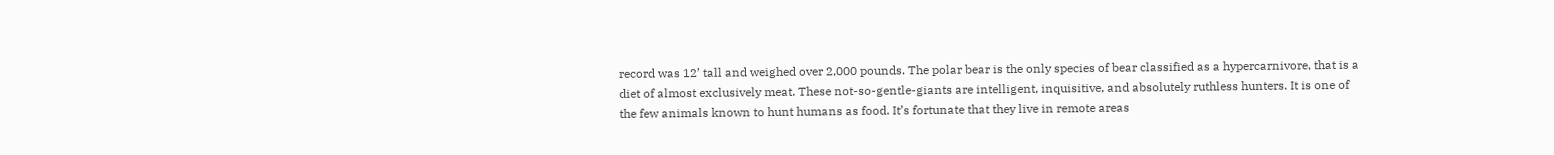record was 12’ tall and weighed over 2,000 pounds. The polar bear is the only species of bear classified as a hypercarnivore, that is a diet of almost exclusively meat. These not-so-gentle-giants are intelligent, inquisitive, and absolutely ruthless hunters. It is one of the few animals known to hunt humans as food. It’s fortunate that they live in remote areas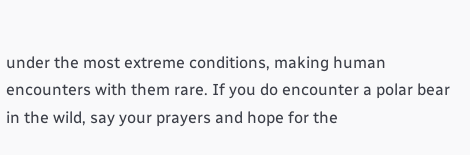under the most extreme conditions, making human encounters with them rare. If you do encounter a polar bear in the wild, say your prayers and hope for the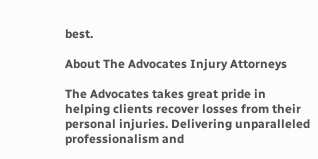best.

About The Advocates Injury Attorneys

The Advocates takes great pride in helping clients recover losses from their personal injuries. Delivering unparalleled professionalism and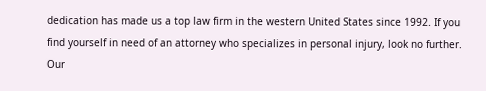dedication has made us a top law firm in the western United States since 1992. If you find yourself in need of an attorney who specializes in personal injury, look no further. Our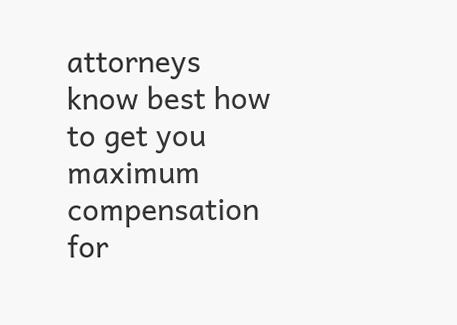attorneys know best how to get you maximum compensation for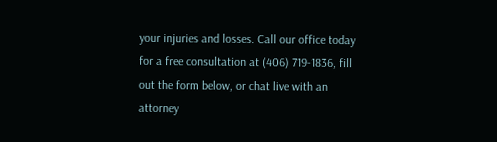your injuries and losses. Call our office today for a free consultation at (406) 719-1836, fill out the form below, or chat live with an attorney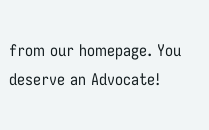from our homepage. You deserve an Advocate!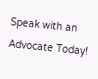Speak with an Advocate Today!